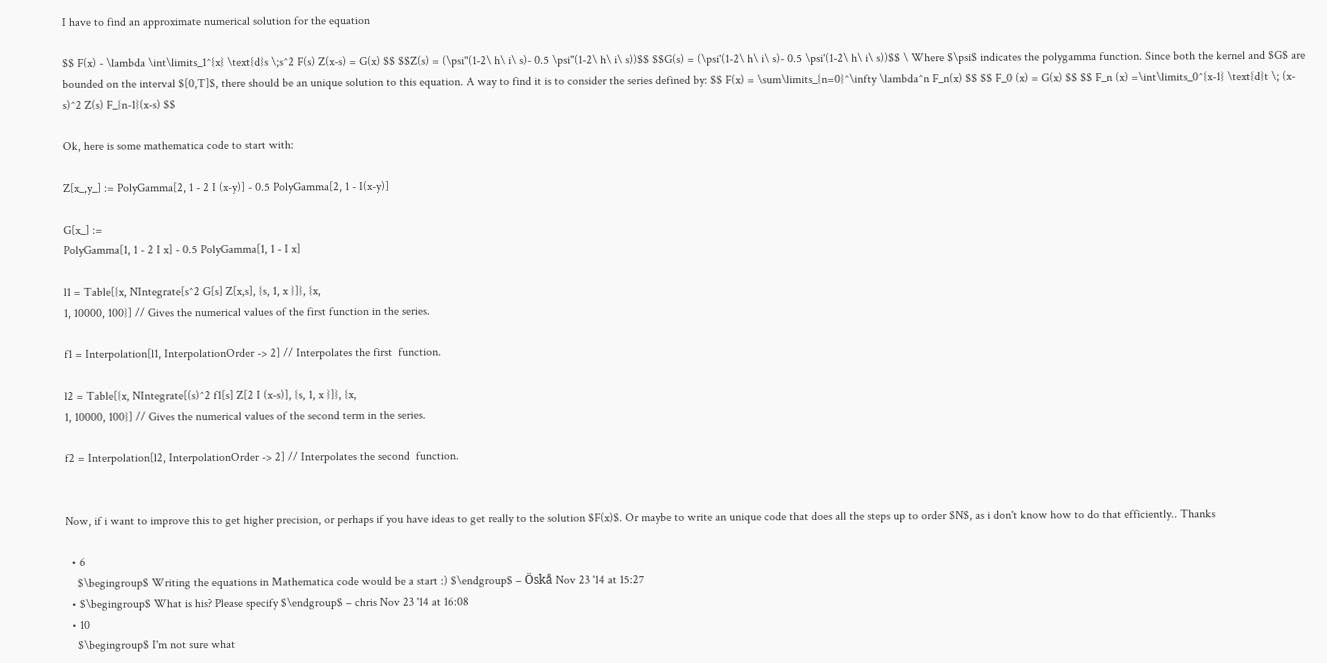I have to find an approximate numerical solution for the equation

$$ F(x) - \lambda \int\limits_1^{x} \text{d}s \;s^2 F(s) Z(x-s) = G(x) $$ $$Z(s) = (\psi''(1-2\ h\ i\ s)- 0.5 \psi''(1-2\ h\ i\ s))$$ $$G(s) = (\psi'(1-2\ h\ i\ s)- 0.5 \psi'(1-2\ h\ i\ s))$$ \ Where $\psi$ indicates the polygamma function. Since both the kernel and $G$ are bounded on the interval $[0,T]$, there should be an unique solution to this equation. A way to find it is to consider the series defined by: $$ F(x) = \sum\limits_{n=0}^\infty \lambda^n F_n(x) $$ $$ F_0 (x) = G(x) $$ $$ F_n (x) =\int\limits_0^{x-1} \text{d}t \; (x-s)^2 Z(s) F_{n-1}(x-s) $$

Ok, here is some mathematica code to start with:

Z[x_,y_] := PolyGamma[2, 1 - 2 I (x-y)] - 0.5 PolyGamma[2, 1 - I(x-y)]

G[x_] :=
PolyGamma[1, 1 - 2 I x] - 0.5 PolyGamma[1, 1 - I x]

l1 = Table[{x, NIntegrate[s^2 G[s] Z[x,s], {s, 1, x }]}, {x,
1, 10000, 100}] // Gives the numerical values of the first function in the series.

f1 = Interpolation[l1, InterpolationOrder -> 2] // Interpolates the first  function.

l2 = Table[{x, NIntegrate[(s)^2 f1[s] Z[2 I (x-s)], {s, 1, x }]}, {x,
1, 10000, 100}] // Gives the numerical values of the second term in the series.

f2 = Interpolation[l2, InterpolationOrder -> 2] // Interpolates the second  function.


Now, if i want to improve this to get higher precision, or perhaps if you have ideas to get really to the solution $F(x)$. Or maybe to write an unique code that does all the steps up to order $N$, as i don't know how to do that efficiently.. Thanks

  • 6
    $\begingroup$ Writing the equations in Mathematica code would be a start :) $\endgroup$ – Öskå Nov 23 '14 at 15:27
  • $\begingroup$ What is his? Please specify $\endgroup$ – chris Nov 23 '14 at 16:08
  • 10
    $\begingroup$ I'm not sure what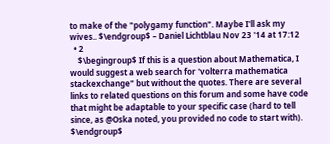to make of the "polygamy function". Maybe I'll ask my wives.. $\endgroup$ – Daniel Lichtblau Nov 23 '14 at 17:12
  • 2
    $\begingroup$ If this is a question about Mathematica, I would suggest a web search for 'volterra mathematica stackexchange" but without the quotes. There are several links to related questions on this forum and some have code that might be adaptable to your specific case (hard to tell since, as @Oska noted, you provided no code to start with). $\endgroup$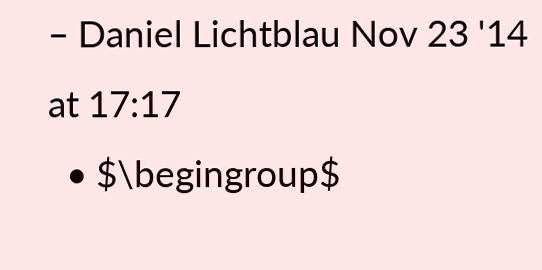– Daniel Lichtblau Nov 23 '14 at 17:17
  • $\begingroup$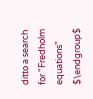ditto a search for "Fredholm equations" $\endgroup$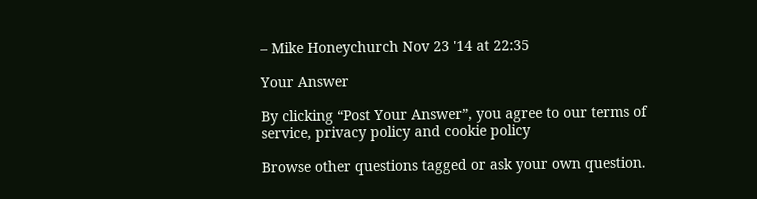– Mike Honeychurch Nov 23 '14 at 22:35

Your Answer

By clicking “Post Your Answer”, you agree to our terms of service, privacy policy and cookie policy

Browse other questions tagged or ask your own question.